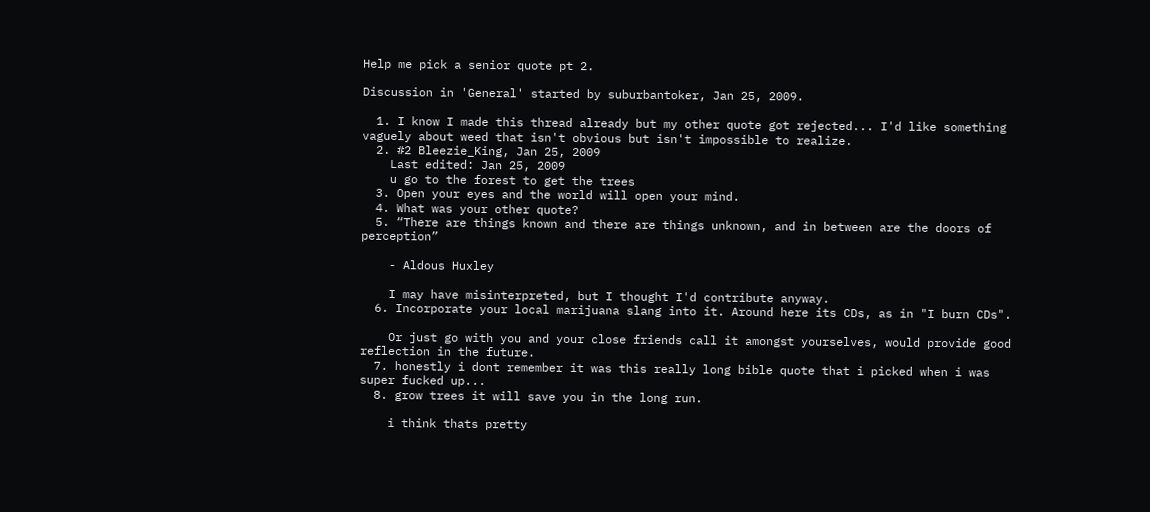Help me pick a senior quote pt 2.

Discussion in 'General' started by suburbantoker, Jan 25, 2009.

  1. I know I made this thread already but my other quote got rejected... I'd like something vaguely about weed that isn't obvious but isn't impossible to realize.
  2. #2 Bleezie_King, Jan 25, 2009
    Last edited: Jan 25, 2009
    u go to the forest to get the trees
  3. Open your eyes and the world will open your mind.
  4. What was your other quote?
  5. “There are things known and there are things unknown, and in between are the doors of perception”

    - Aldous Huxley

    I may have misinterpreted, but I thought I'd contribute anyway.
  6. Incorporate your local marijuana slang into it. Around here its CDs, as in "I burn CDs".

    Or just go with you and your close friends call it amongst yourselves, would provide good reflection in the future.
  7. honestly i dont remember it was this really long bible quote that i picked when i was super fucked up...
  8. grow trees it will save you in the long run.

    i think thats pretty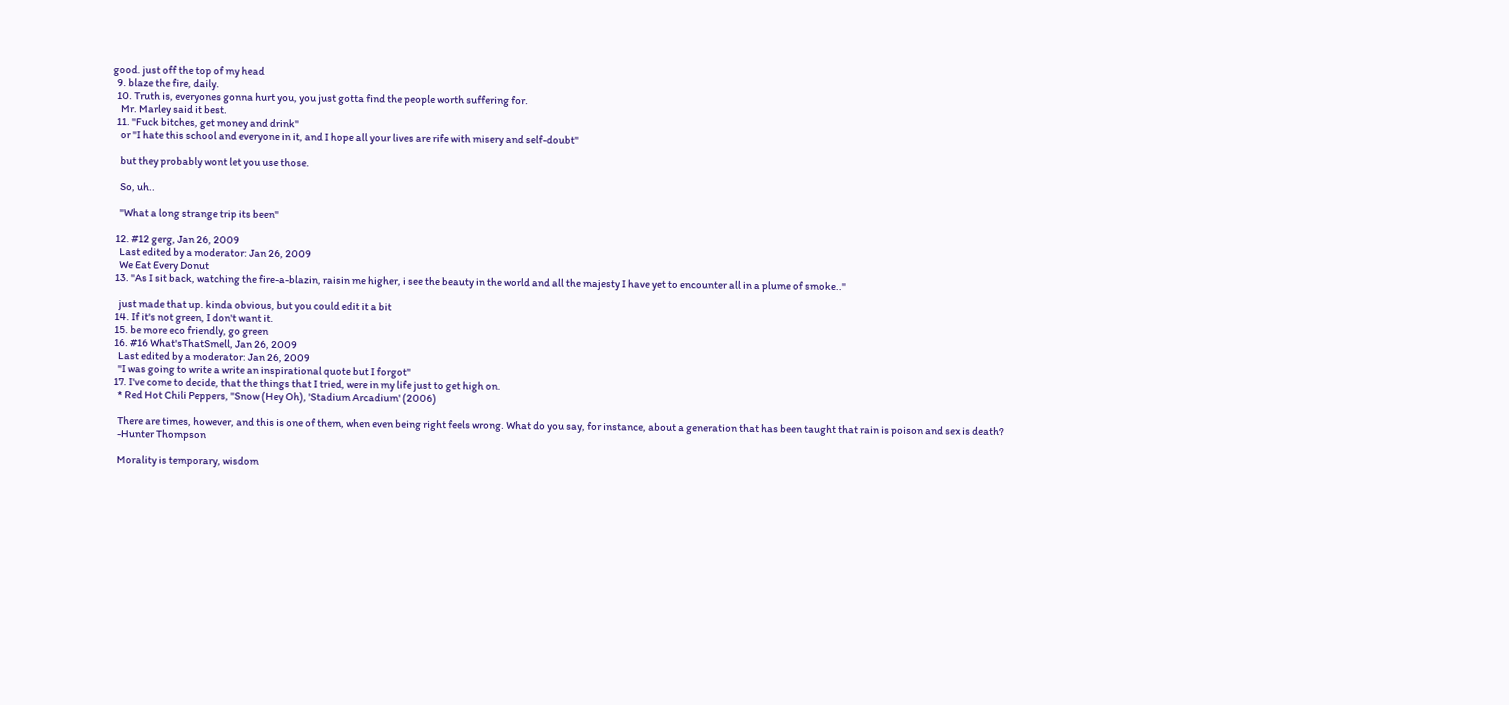good. just off the top of my head
  9. blaze the fire, daily.
  10. Truth is, everyones gonna hurt you, you just gotta find the people worth suffering for.
    Mr. Marley said it best.
  11. "Fuck bitches, get money and drink"
    or "I hate this school and everyone in it, and I hope all your lives are rife with misery and self-doubt"

    but they probably wont let you use those.

    So, uh..

    "What a long strange trip its been"

  12. #12 gerg, Jan 26, 2009
    Last edited by a moderator: Jan 26, 2009
    We Eat Every Donut
  13. "As I sit back, watching the fire-a-blazin, raisin me higher, i see the beauty in the world and all the majesty I have yet to encounter all in a plume of smoke.."

    just made that up. kinda obvious, but you could edit it a bit
  14. If it's not green, I don't want it.
  15. be more eco friendly, go green
  16. #16 What'sThatSmell, Jan 26, 2009
    Last edited by a moderator: Jan 26, 2009
    "I was going to write a write an inspirational quote but I forgot"
  17. I've come to decide, that the things that I tried, were in my life just to get high on.
    * Red Hot Chili Peppers, "Snow (Hey Oh), 'Stadium Arcadium' (2006)

    There are times, however, and this is one of them, when even being right feels wrong. What do you say, for instance, about a generation that has been taught that rain is poison and sex is death?
    -Hunter Thompson

    Morality is temporary, wisdom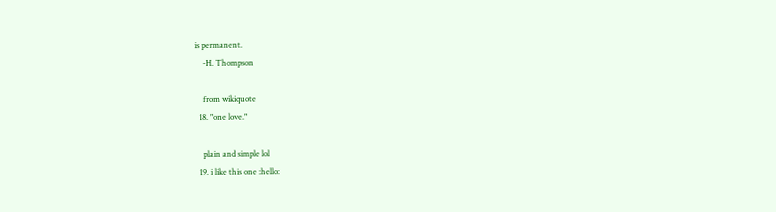is permanent.
    -H. Thompson

    from wikiquote
  18. "one love."

    plain and simple lol
  19. i like this one :hello: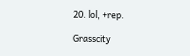20. lol, +rep.

Grasscity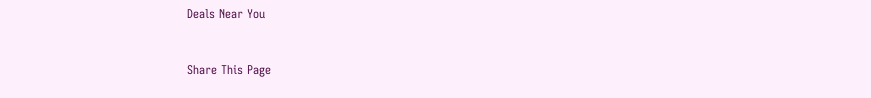Deals Near You


Share This Page